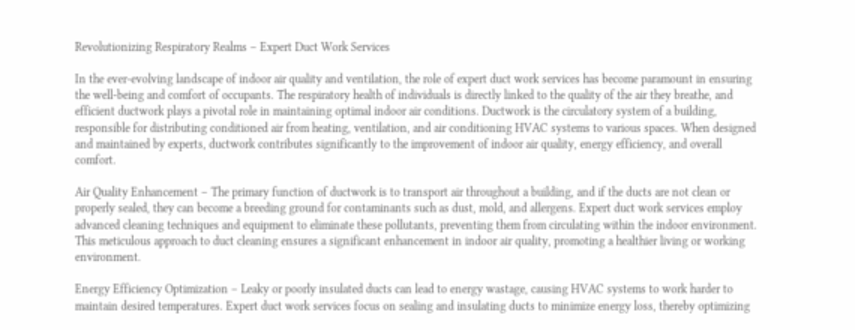Revolutionizing Respiratory Realms – Expert Duct Work Services

In the ever-evolving landscape of indoor air quality and ventilation, the role of expert duct work services has become paramount in ensuring the well-being and comfort of occupants. The respiratory health of individuals is directly linked to the quality of the air they breathe, and efficient ductwork plays a pivotal role in maintaining optimal indoor air conditions. Ductwork is the circulatory system of a building, responsible for distributing conditioned air from heating, ventilation, and air conditioning HVAC systems to various spaces. When designed and maintained by experts, ductwork contributes significantly to the improvement of indoor air quality, energy efficiency, and overall comfort.

Air Quality Enhancement – The primary function of ductwork is to transport air throughout a building, and if the ducts are not clean or properly sealed, they can become a breeding ground for contaminants such as dust, mold, and allergens. Expert duct work services employ advanced cleaning techniques and equipment to eliminate these pollutants, preventing them from circulating within the indoor environment. This meticulous approach to duct cleaning ensures a significant enhancement in indoor air quality, promoting a healthier living or working environment.

Energy Efficiency Optimization – Leaky or poorly insulated ducts can lead to energy wastage, causing HVAC systems to work harder to maintain desired temperatures. Expert duct work services focus on sealing and insulating ducts to minimize energy loss, thereby optimizing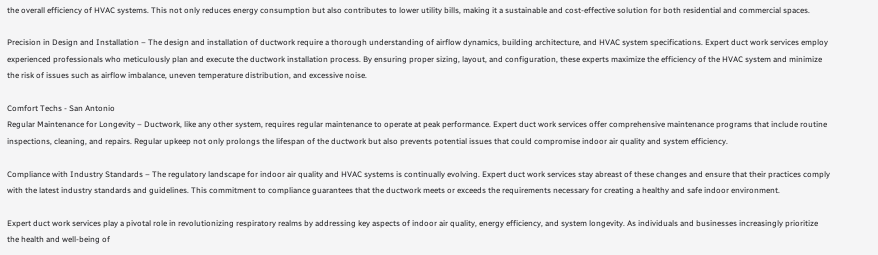the overall efficiency of HVAC systems. This not only reduces energy consumption but also contributes to lower utility bills, making it a sustainable and cost-effective solution for both residential and commercial spaces.

Precision in Design and Installation – The design and installation of ductwork require a thorough understanding of airflow dynamics, building architecture, and HVAC system specifications. Expert duct work services employ experienced professionals who meticulously plan and execute the ductwork installation process. By ensuring proper sizing, layout, and configuration, these experts maximize the efficiency of the HVAC system and minimize the risk of issues such as airflow imbalance, uneven temperature distribution, and excessive noise.

Comfort Techs - San Antonio
Regular Maintenance for Longevity – Ductwork, like any other system, requires regular maintenance to operate at peak performance. Expert duct work services offer comprehensive maintenance programs that include routine inspections, cleaning, and repairs. Regular upkeep not only prolongs the lifespan of the ductwork but also prevents potential issues that could compromise indoor air quality and system efficiency.

Compliance with Industry Standards – The regulatory landscape for indoor air quality and HVAC systems is continually evolving. Expert duct work services stay abreast of these changes and ensure that their practices comply with the latest industry standards and guidelines. This commitment to compliance guarantees that the ductwork meets or exceeds the requirements necessary for creating a healthy and safe indoor environment.

Expert duct work services play a pivotal role in revolutionizing respiratory realms by addressing key aspects of indoor air quality, energy efficiency, and system longevity. As individuals and businesses increasingly prioritize the health and well-being of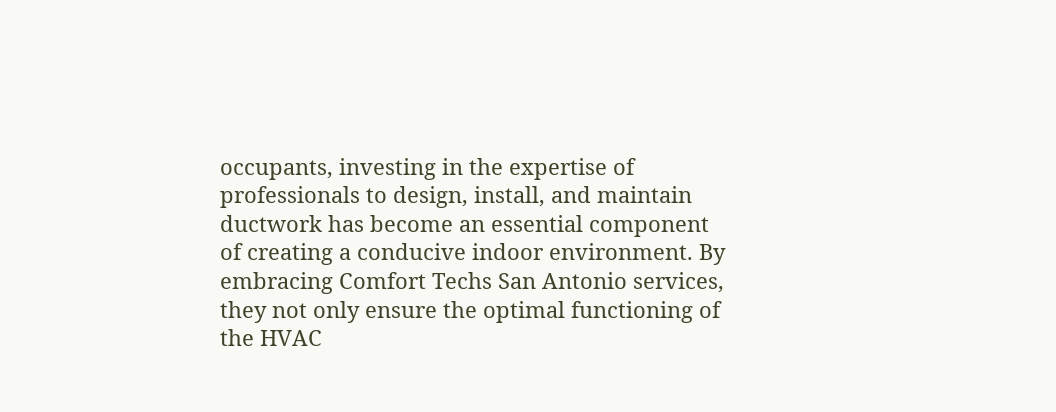occupants, investing in the expertise of professionals to design, install, and maintain ductwork has become an essential component of creating a conducive indoor environment. By embracing Comfort Techs San Antonio services, they not only ensure the optimal functioning of the HVAC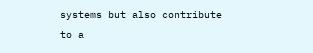systems but also contribute to a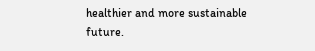healthier and more sustainable future.